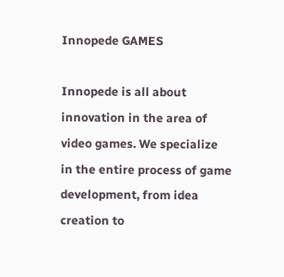Innopede GAMES

Innopede is all about innovation in the area of video games. We specialize in the entire process of game development, from idea creation to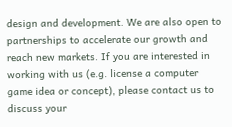design and development. We are also open to partnerships to accelerate our growth and reach new markets. If you are interested in working with us (e.g. license a computer game idea or concept), please contact us to discuss your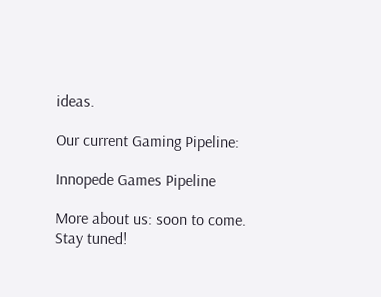ideas.

Our current Gaming Pipeline:

Innopede Games Pipeline

More about us: soon to come. Stay tuned!